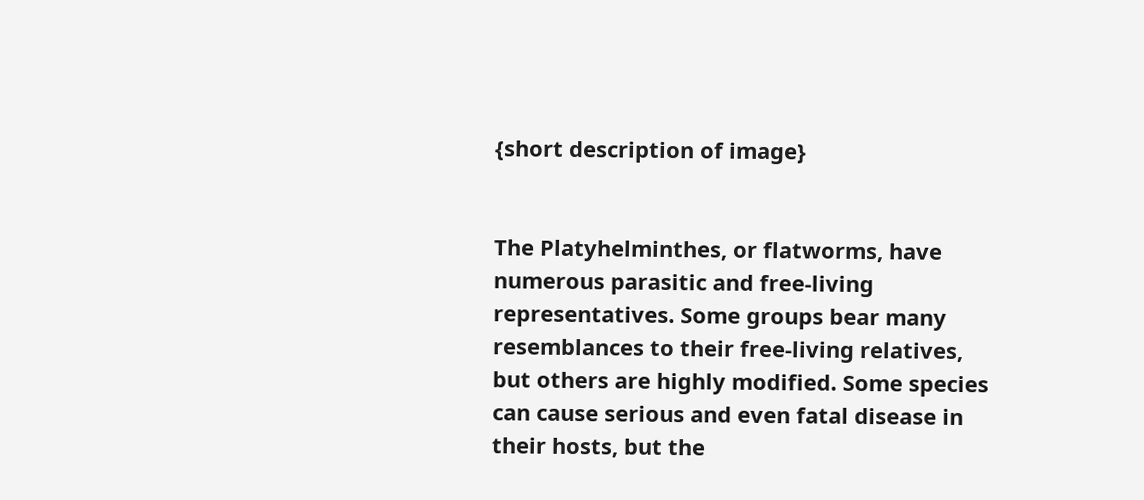{short description of image}


The Platyhelminthes, or flatworms, have numerous parasitic and free-living representatives. Some groups bear many resemblances to their free-living relatives, but others are highly modified. Some species can cause serious and even fatal disease in their hosts, but the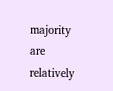majority are relatively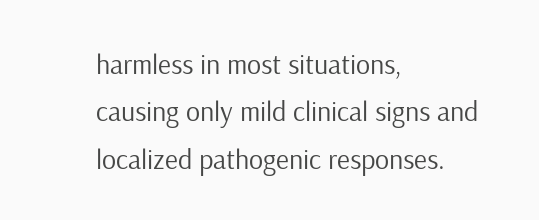harmless in most situations, causing only mild clinical signs and localized pathogenic responses.